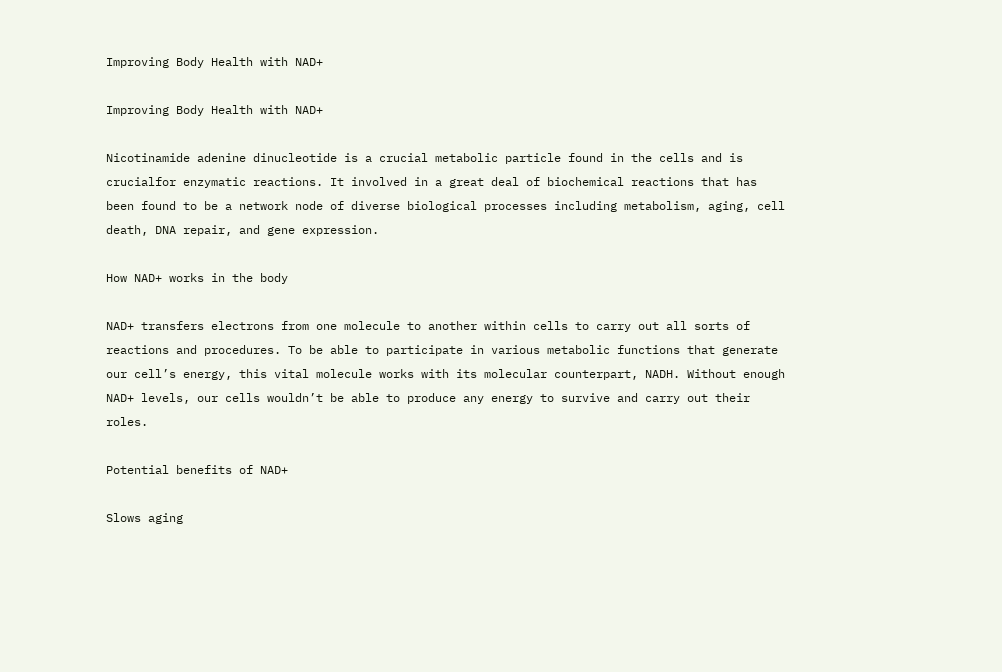Improving Body Health with NAD+

Improving Body Health with NAD+

Nicotinamide adenine dinucleotide is a crucial metabolic particle found in the cells and is crucialfor enzymatic reactions. It involved in a great deal of biochemical reactions that has been found to be a network node of diverse biological processes including metabolism, aging, cell death, DNA repair, and gene expression.

How NAD+ works in the body

NAD+ transfers electrons from one molecule to another within cells to carry out all sorts of reactions and procedures. To be able to participate in various metabolic functions that generate our cell’s energy, this vital molecule works with its molecular counterpart, NADH. Without enough NAD+ levels, our cells wouldn’t be able to produce any energy to survive and carry out their roles.

Potential benefits of NAD+

Slows aging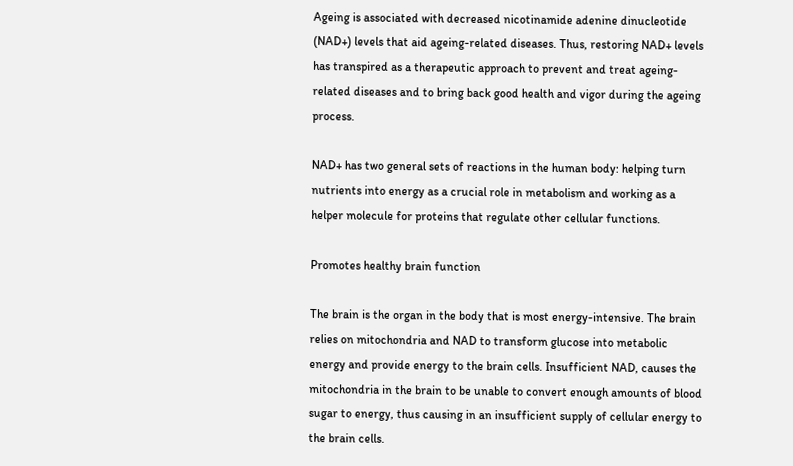Ageing is associated with decreased nicotinamide adenine dinucleotide (NAD+) levels that aid ageing-related diseases. Thus, restoring NAD+ levels has transpired as a therapeutic approach to prevent and treat ageing-related diseases and to bring back good health and vigor during the ageing process.

NAD+ has two general sets of reactions in the human body: helping turn nutrients into energy as a crucial role in metabolism and working as a helper molecule for proteins that regulate other cellular functions.

Promotes healthy brain function

The brain is the organ in the body that is most energy-intensive. The brain relies on mitochondria and NAD to transform glucose into metabolic energy and provide energy to the brain cells. Insufficient NAD, causes the mitochondria in the brain to be unable to convert enough amounts of blood sugar to energy, thus causing in an insufficient supply of cellular energy to the brain cells.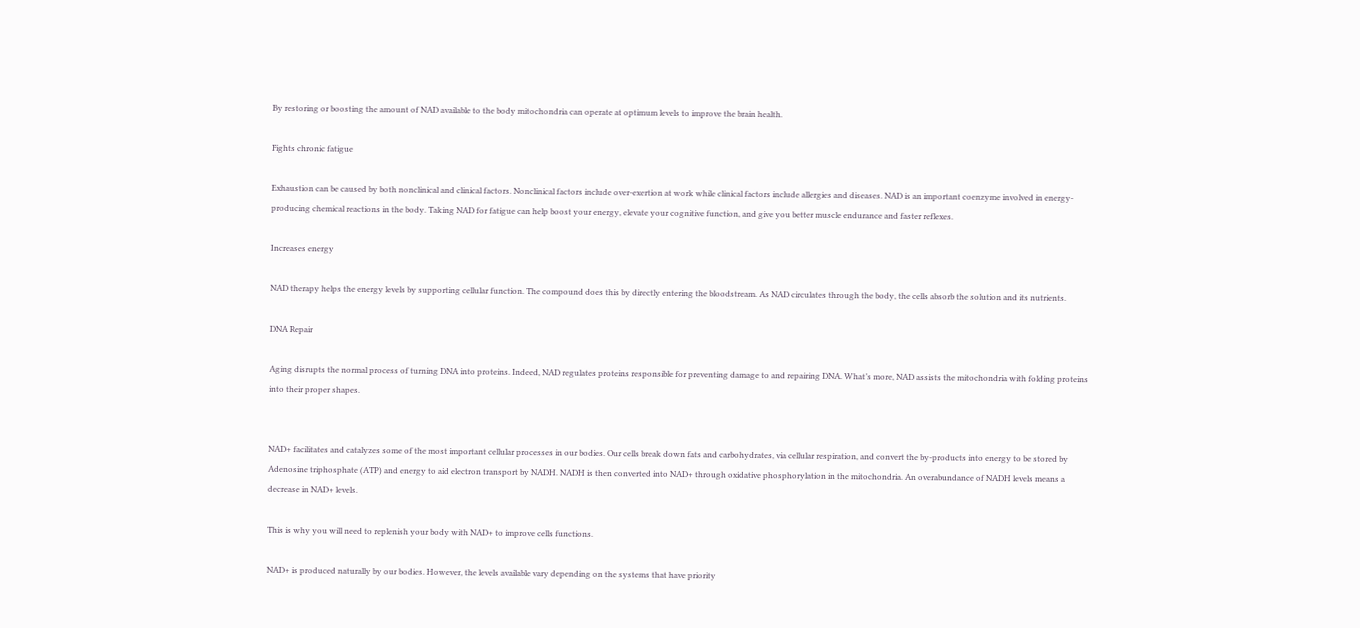By restoring or boosting the amount of NAD available to the body mitochondria can operate at optimum levels to improve the brain health.

Fights chronic fatigue

Exhaustion can be caused by both nonclinical and clinical factors. Nonclinical factors include over-exertion at work while clinical factors include allergies and diseases. NAD is an important coenzyme involved in energy-producing chemical reactions in the body. Taking NAD for fatigue can help boost your energy, elevate your cognitive function, and give you better muscle endurance and faster reflexes.

Increases energy

NAD therapy helps the energy levels by supporting cellular function. The compound does this by directly entering the bloodstream. As NAD circulates through the body, the cells absorb the solution and its nutrients.

DNA Repair

Aging disrupts the normal process of turning DNA into proteins. Indeed, NAD regulates proteins responsible for preventing damage to and repairing DNA. What’s more, NAD assists the mitochondria with folding proteins into their proper shapes.


NAD+ facilitates and catalyzes some of the most important cellular processes in our bodies. Our cells break down fats and carbohydrates, via cellular respiration, and convert the by-products into energy to be stored by Adenosine triphosphate (ATP) and energy to aid electron transport by NADH. NADH is then converted into NAD+ through oxidative phosphorylation in the mitochondria. An overabundance of NADH levels means a decrease in NAD+ levels.

This is why you will need to replenish your body with NAD+ to improve cells functions.

NAD+ is produced naturally by our bodies. However, the levels available vary depending on the systems that have priority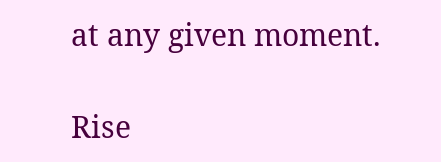at any given moment.

Rise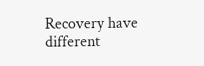Recovery have different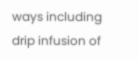ways including drip infusion of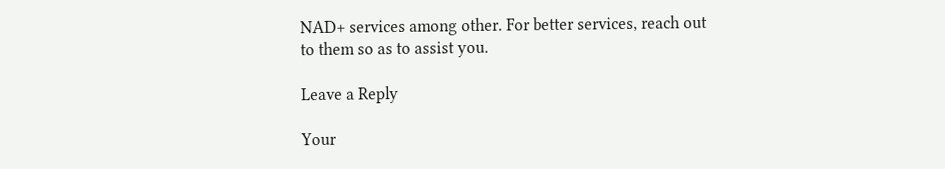NAD+ services among other. For better services, reach out to them so as to assist you.

Leave a Reply

Your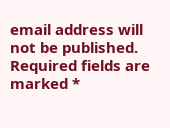email address will not be published. Required fields are marked *